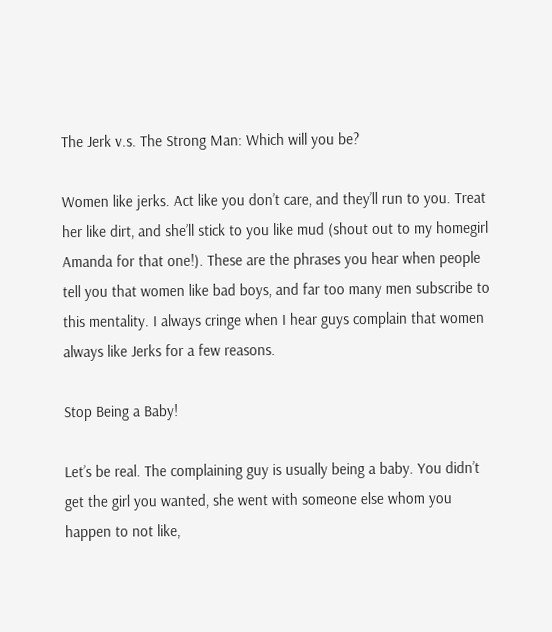The Jerk v.s. The Strong Man: Which will you be?

Women like jerks. Act like you don’t care, and they’ll run to you. Treat her like dirt, and she’ll stick to you like mud (shout out to my homegirl Amanda for that one!). These are the phrases you hear when people tell you that women like bad boys, and far too many men subscribe to this mentality. I always cringe when I hear guys complain that women always like Jerks for a few reasons.

Stop Being a Baby!

Let’s be real. The complaining guy is usually being a baby. You didn’t get the girl you wanted, she went with someone else whom you happen to not like,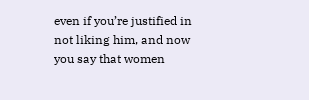even if you’re justified in not liking him, and now you say that women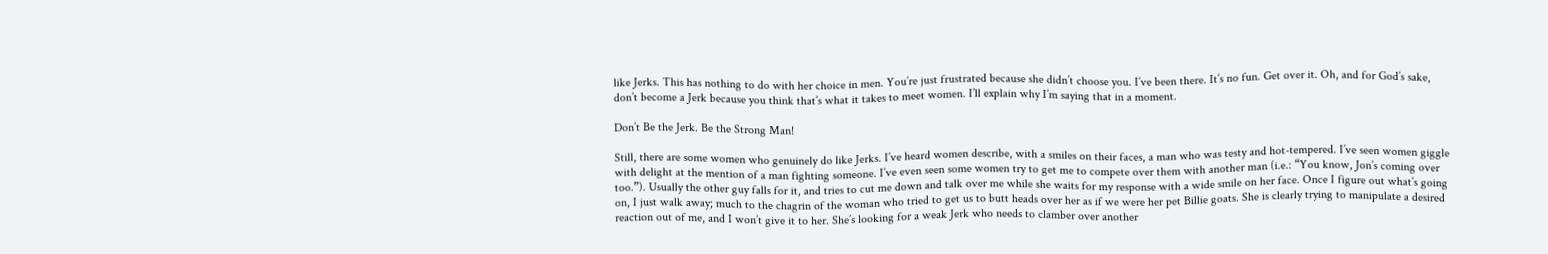like Jerks. This has nothing to do with her choice in men. You’re just frustrated because she didn’t choose you. I’ve been there. It’s no fun. Get over it. Oh, and for God’s sake, don’t become a Jerk because you think that’s what it takes to meet women. I’ll explain why I’m saying that in a moment.

Don’t Be the Jerk. Be the Strong Man!

Still, there are some women who genuinely do like Jerks. I’ve heard women describe, with a smiles on their faces, a man who was testy and hot-tempered. I’ve seen women giggle with delight at the mention of a man fighting someone. I’ve even seen some women try to get me to compete over them with another man (i.e.: “You know, Jon’s coming over too.”). Usually the other guy falls for it, and tries to cut me down and talk over me while she waits for my response with a wide smile on her face. Once I figure out what’s going on, I just walk away; much to the chagrin of the woman who tried to get us to butt heads over her as if we were her pet Billie goats. She is clearly trying to manipulate a desired reaction out of me, and I won’t give it to her. She’s looking for a weak Jerk who needs to clamber over another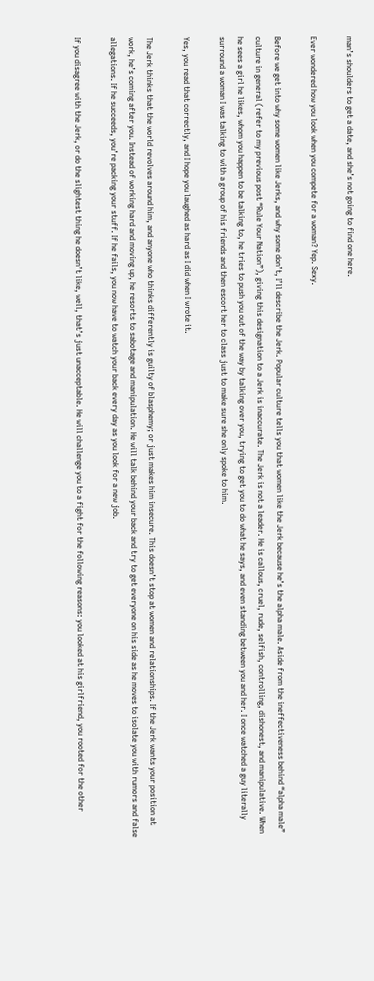man’s shoulders to get a date, and she’s not going to find one here.

Ever wondered how you look when you compete for a woman? Yep. Sexy.

Before we get into why some women like Jerks, and why some don’t, I’ll describe the Jerk. Popular culture tells you that women like the Jerk because he’s the alpha male. Aside from the ineffectiveness behind “alpha male” culture in general (refer to my previous post “Rule Your Nation”), giving this designation to a Jerk is inaccurate. The Jerk is not a leader. He is callous, cruel, rude, selfish, controlling, dishonest, and manipulative. When he sees a girl he likes, whom you happen to be talking to, he tries to push you out of the way by talking over you, trying to get you to do what he says, and even standing between you and her. I once watched a guy literally surround a woman I was talking to with a group of his friends and then escort her to class just to make sure she only spoke to him.

Yes, you read that correctly, and I hope you laughed as hard as I did when I wrote it.

The Jerk thinks that the world revolves around him, and anyone who thinks differently is guilty of blasphemy; or just makes him insecure. This doesn’t stop at women and relationships. If the Jerk wants your position at work, he’s coming after you. Instead of working hard and moving up, he resorts to sabotage and manipulation. He will talk behind your back and try to get everyone on his side as he moves to isolate you with rumors and false allegations. If he succeeds, you’re packing your stuff. If he fails, you now have to watch your back every day as you look for a new job.

If you disagree with the Jerk, or do the slightest thing he doesn’t like, well, that’s just unacceptable. He will challenge you to a fight for the following reasons: you looked at his girlfriend, you rooted for the other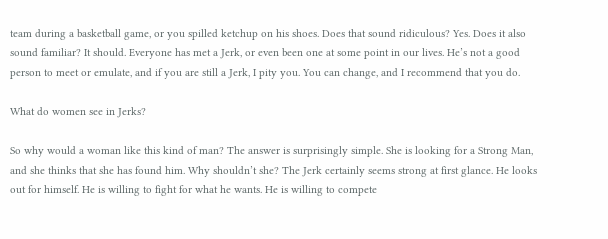team during a basketball game, or you spilled ketchup on his shoes. Does that sound ridiculous? Yes. Does it also sound familiar? It should. Everyone has met a Jerk, or even been one at some point in our lives. He’s not a good person to meet or emulate, and if you are still a Jerk, I pity you. You can change, and I recommend that you do.

What do women see in Jerks?

So why would a woman like this kind of man? The answer is surprisingly simple. She is looking for a Strong Man, and she thinks that she has found him. Why shouldn’t she? The Jerk certainly seems strong at first glance. He looks out for himself. He is willing to fight for what he wants. He is willing to compete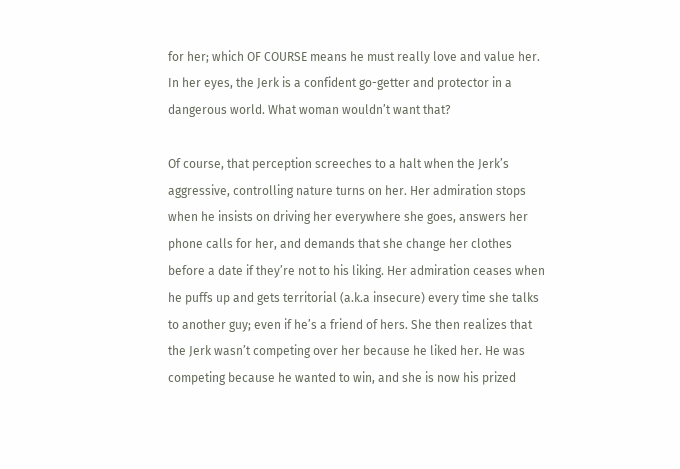for her; which OF COURSE means he must really love and value her. In her eyes, the Jerk is a confident go-getter and protector in a dangerous world. What woman wouldn’t want that?

Of course, that perception screeches to a halt when the Jerk’s aggressive, controlling nature turns on her. Her admiration stops when he insists on driving her everywhere she goes, answers her phone calls for her, and demands that she change her clothes before a date if they’re not to his liking. Her admiration ceases when he puffs up and gets territorial (a.k.a insecure) every time she talks to another guy; even if he’s a friend of hers. She then realizes that the Jerk wasn’t competing over her because he liked her. He was competing because he wanted to win, and she is now his prized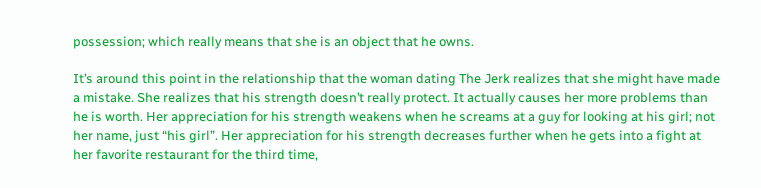possession; which really means that she is an object that he owns.

It’s around this point in the relationship that the woman dating The Jerk realizes that she might have made a mistake. She realizes that his strength doesn’t really protect. It actually causes her more problems than he is worth. Her appreciation for his strength weakens when he screams at a guy for looking at his girl; not her name, just “his girl”. Her appreciation for his strength decreases further when he gets into a fight at her favorite restaurant for the third time,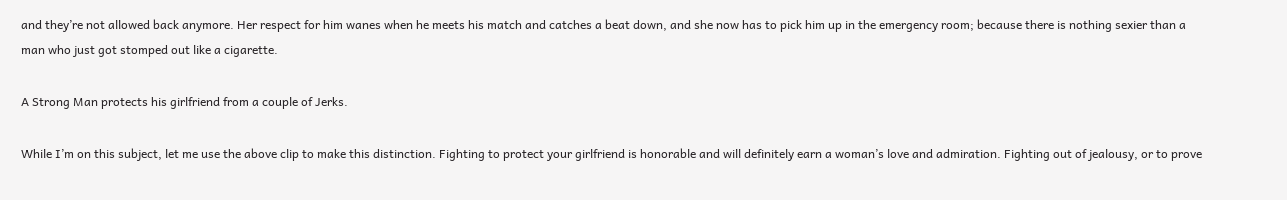and they’re not allowed back anymore. Her respect for him wanes when he meets his match and catches a beat down, and she now has to pick him up in the emergency room; because there is nothing sexier than a man who just got stomped out like a cigarette.

A Strong Man protects his girlfriend from a couple of Jerks.

While I’m on this subject, let me use the above clip to make this distinction. Fighting to protect your girlfriend is honorable and will definitely earn a woman’s love and admiration. Fighting out of jealousy, or to prove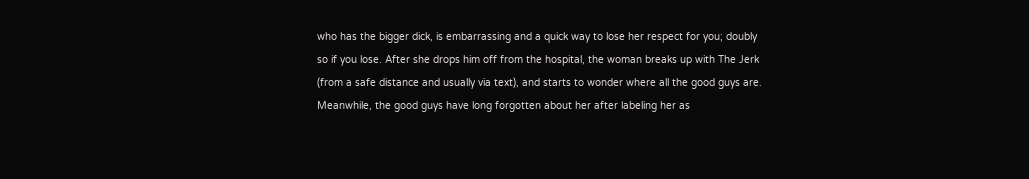who has the bigger dick, is embarrassing and a quick way to lose her respect for you; doubly so if you lose. After she drops him off from the hospital, the woman breaks up with The Jerk (from a safe distance and usually via text), and starts to wonder where all the good guys are. Meanwhile, the good guys have long forgotten about her after labeling her as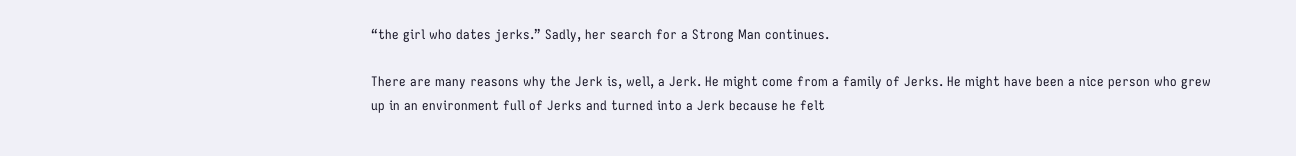“the girl who dates jerks.” Sadly, her search for a Strong Man continues.

There are many reasons why the Jerk is, well, a Jerk. He might come from a family of Jerks. He might have been a nice person who grew up in an environment full of Jerks and turned into a Jerk because he felt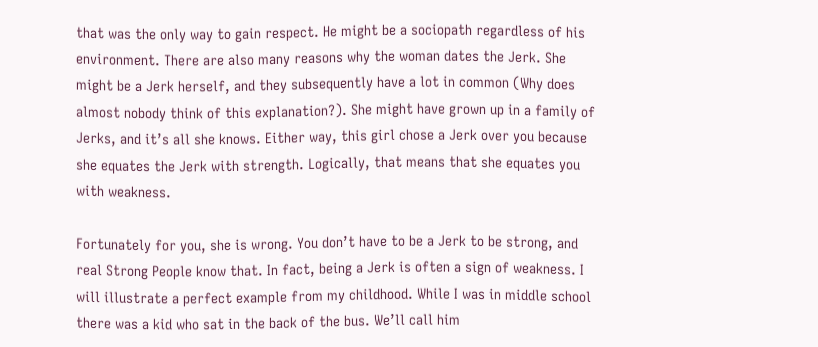that was the only way to gain respect. He might be a sociopath regardless of his environment. There are also many reasons why the woman dates the Jerk. She might be a Jerk herself, and they subsequently have a lot in common (Why does almost nobody think of this explanation?). She might have grown up in a family of Jerks, and it’s all she knows. Either way, this girl chose a Jerk over you because she equates the Jerk with strength. Logically, that means that she equates you with weakness.

Fortunately for you, she is wrong. You don’t have to be a Jerk to be strong, and real Strong People know that. In fact, being a Jerk is often a sign of weakness. I will illustrate a perfect example from my childhood. While I was in middle school there was a kid who sat in the back of the bus. We’ll call him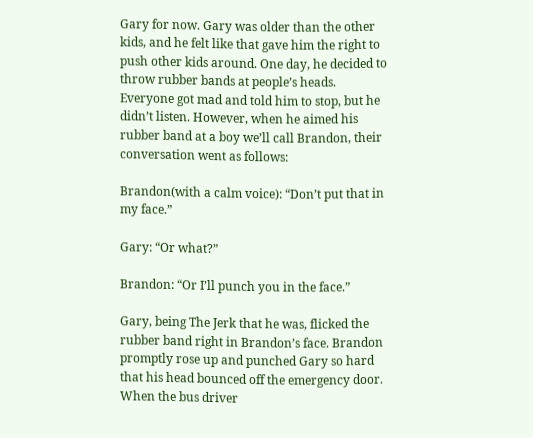Gary for now. Gary was older than the other kids, and he felt like that gave him the right to push other kids around. One day, he decided to throw rubber bands at people’s heads. Everyone got mad and told him to stop, but he didn’t listen. However, when he aimed his rubber band at a boy we’ll call Brandon, their conversation went as follows:

Brandon(with a calm voice): “Don’t put that in my face.”

Gary: “Or what?”

Brandon: “Or I’ll punch you in the face.”

Gary, being The Jerk that he was, flicked the rubber band right in Brandon’s face. Brandon promptly rose up and punched Gary so hard that his head bounced off the emergency door. When the bus driver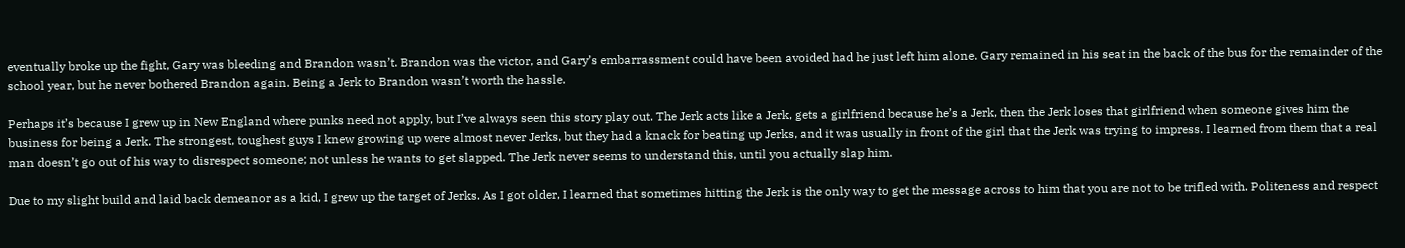eventually broke up the fight, Gary was bleeding and Brandon wasn’t. Brandon was the victor, and Gary’s embarrassment could have been avoided had he just left him alone. Gary remained in his seat in the back of the bus for the remainder of the school year, but he never bothered Brandon again. Being a Jerk to Brandon wasn’t worth the hassle.

Perhaps it’s because I grew up in New England where punks need not apply, but I’ve always seen this story play out. The Jerk acts like a Jerk, gets a girlfriend because he’s a Jerk, then the Jerk loses that girlfriend when someone gives him the business for being a Jerk. The strongest, toughest guys I knew growing up were almost never Jerks, but they had a knack for beating up Jerks, and it was usually in front of the girl that the Jerk was trying to impress. I learned from them that a real man doesn’t go out of his way to disrespect someone; not unless he wants to get slapped. The Jerk never seems to understand this, until you actually slap him.

Due to my slight build and laid back demeanor as a kid, I grew up the target of Jerks. As I got older, I learned that sometimes hitting the Jerk is the only way to get the message across to him that you are not to be trifled with. Politeness and respect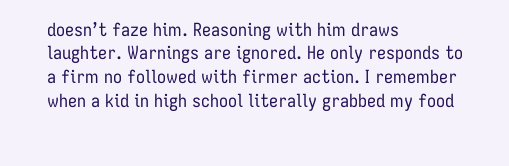doesn’t faze him. Reasoning with him draws laughter. Warnings are ignored. He only responds to a firm no followed with firmer action. I remember when a kid in high school literally grabbed my food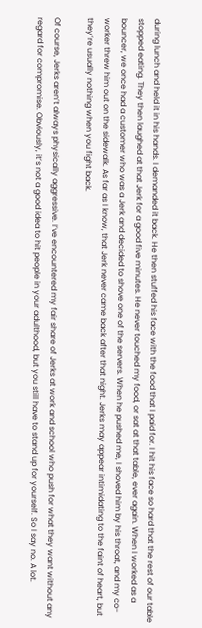during lunch and held it in his hands. I demanded it back. He then stuffed his face with the food that I paid for. I hit his face so hard that the rest of our table stopped eating. They then laughed at that Jerk for a good five minutes. He never touched my food, or sat at that table, ever again. When I worked as a bouncer, we once had a customer who was a Jerk and decided to shove one of the servers. When he pushed me, I shoved him by his throat, and my co-worker threw him out on the sidewalk. As far as I know, that Jerk never came back after that night. Jerks may appear intimidating to the faint of heart, but they’re usually nothing when you fight back.

Of course, Jerks aren’t always physically aggressive. I’ve encountered my fair share of Jerks at work and school who push for what they want without any regard for compromise. Obviously, it’s not a good idea to hit people in your adulthood, but you still have to stand up for yourself. So I say no. A lot.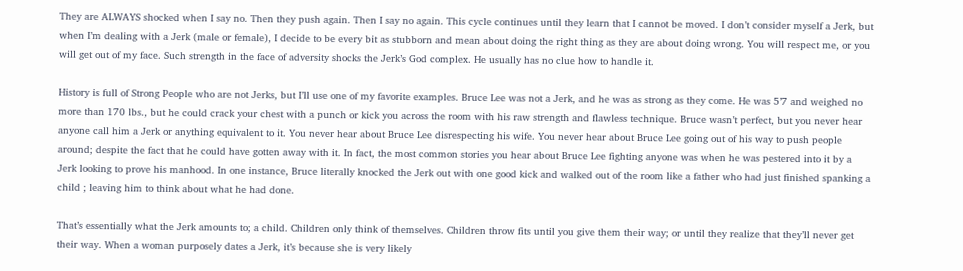They are ALWAYS shocked when I say no. Then they push again. Then I say no again. This cycle continues until they learn that I cannot be moved. I don’t consider myself a Jerk, but when I’m dealing with a Jerk (male or female), I decide to be every bit as stubborn and mean about doing the right thing as they are about doing wrong. You will respect me, or you will get out of my face. Such strength in the face of adversity shocks the Jerk’s God complex. He usually has no clue how to handle it.

History is full of Strong People who are not Jerks, but I’ll use one of my favorite examples. Bruce Lee was not a Jerk, and he was as strong as they come. He was 5’7 and weighed no more than 170 lbs., but he could crack your chest with a punch or kick you across the room with his raw strength and flawless technique. Bruce wasn’t perfect, but you never hear anyone call him a Jerk or anything equivalent to it. You never hear about Bruce Lee disrespecting his wife. You never hear about Bruce Lee going out of his way to push people around; despite the fact that he could have gotten away with it. In fact, the most common stories you hear about Bruce Lee fighting anyone was when he was pestered into it by a Jerk looking to prove his manhood. In one instance, Bruce literally knocked the Jerk out with one good kick and walked out of the room like a father who had just finished spanking a child ; leaving him to think about what he had done.

That’s essentially what the Jerk amounts to; a child. Children only think of themselves. Children throw fits until you give them their way; or until they realize that they’ll never get their way. When a woman purposely dates a Jerk, it’s because she is very likely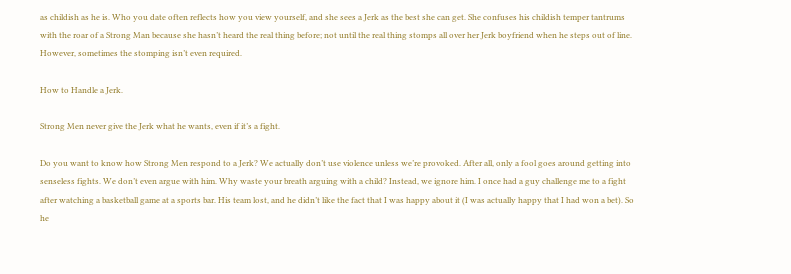as childish as he is. Who you date often reflects how you view yourself, and she sees a Jerk as the best she can get. She confuses his childish temper tantrums with the roar of a Strong Man because she hasn’t heard the real thing before; not until the real thing stomps all over her Jerk boyfriend when he steps out of line. However, sometimes the stomping isn’t even required.

How to Handle a Jerk.

Strong Men never give the Jerk what he wants, even if it’s a fight.

Do you want to know how Strong Men respond to a Jerk? We actually don’t use violence unless we’re provoked. After all, only a fool goes around getting into senseless fights. We don’t even argue with him. Why waste your breath arguing with a child? Instead, we ignore him. I once had a guy challenge me to a fight after watching a basketball game at a sports bar. His team lost, and he didn’t like the fact that I was happy about it (I was actually happy that I had won a bet). So he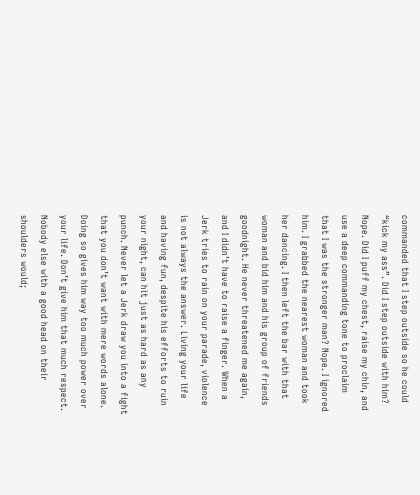commanded that I step outside so he could “kick my ass”. Did I step outside with him? Nope. Did I puff my chest, raise my chin, and use a deep commanding tone to proclaim that I was the stronger man? Nope. I ignored him. I grabbed the nearest woman and took her dancing. I then left the bar with that woman and bid him and his group of friends goodnight. He never threatened me again, and I didn’t have to raise a finger. When a Jerk tries to rain on your parade, violence is not always the answer. Living your life and having fun, despite his efforts to ruin your night, can hit just as hard as any punch. Never let a Jerk draw you into a fight that you don’t want with mere words alone. Doing so gives him way too much power over your life. Don’t give him that much respect. Nobody else with a good head on their shoulders would;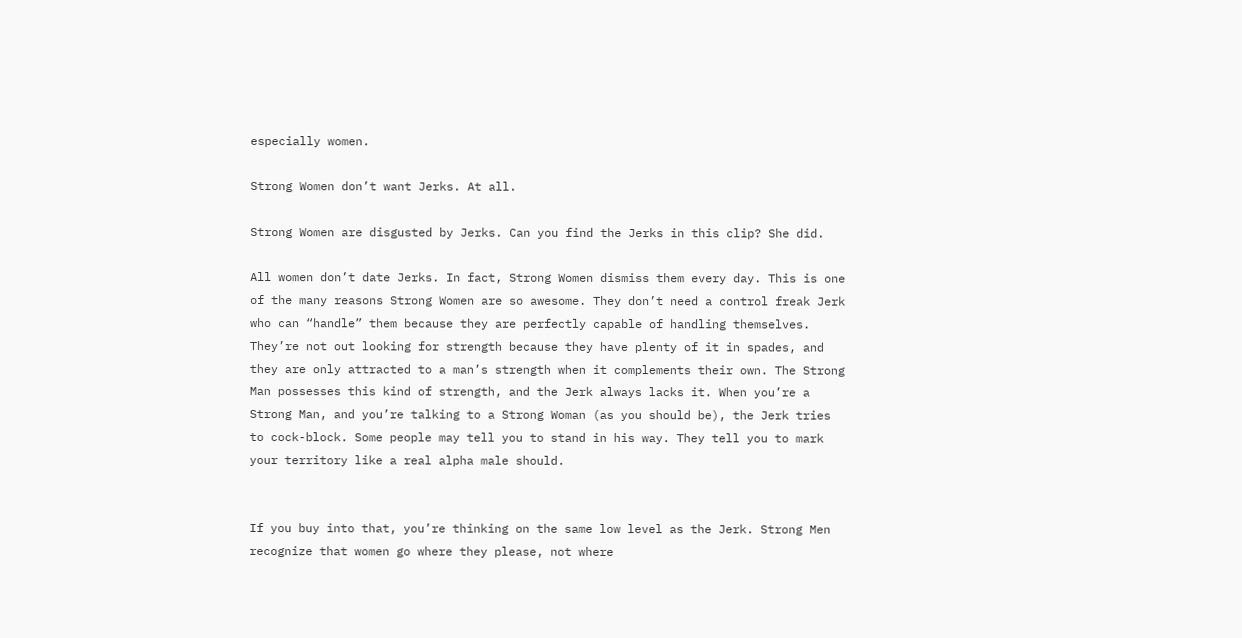especially women.

Strong Women don’t want Jerks. At all.

Strong Women are disgusted by Jerks. Can you find the Jerks in this clip? She did.

All women don’t date Jerks. In fact, Strong Women dismiss them every day. This is one of the many reasons Strong Women are so awesome. They don’t need a control freak Jerk who can “handle” them because they are perfectly capable of handling themselves. They’re not out looking for strength because they have plenty of it in spades, and they are only attracted to a man’s strength when it complements their own. The Strong Man possesses this kind of strength, and the Jerk always lacks it. When you’re a Strong Man, and you’re talking to a Strong Woman (as you should be), the Jerk tries to cock-block. Some people may tell you to stand in his way. They tell you to mark your territory like a real alpha male should.


If you buy into that, you’re thinking on the same low level as the Jerk. Strong Men recognize that women go where they please, not where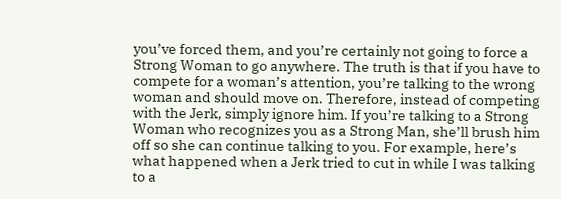you’ve forced them, and you’re certainly not going to force a Strong Woman to go anywhere. The truth is that if you have to compete for a woman’s attention, you’re talking to the wrong woman and should move on. Therefore, instead of competing with the Jerk, simply ignore him. If you’re talking to a Strong Woman who recognizes you as a Strong Man, she’ll brush him off so she can continue talking to you. For example, here’s what happened when a Jerk tried to cut in while I was talking to a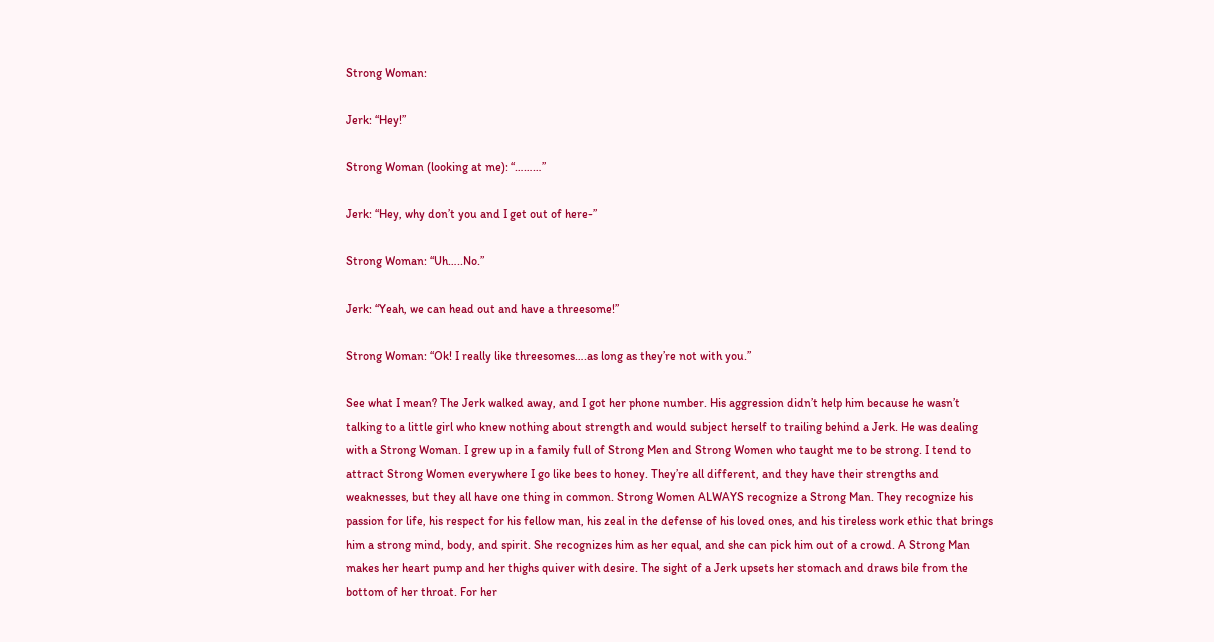Strong Woman:

Jerk: “Hey!”

Strong Woman (looking at me): “………”

Jerk: “Hey, why don’t you and I get out of here-”

Strong Woman: “Uh…..No.”

Jerk: “Yeah, we can head out and have a threesome!”

Strong Woman: “Ok! I really like threesomes….as long as they’re not with you.”

See what I mean? The Jerk walked away, and I got her phone number. His aggression didn’t help him because he wasn’t talking to a little girl who knew nothing about strength and would subject herself to trailing behind a Jerk. He was dealing with a Strong Woman. I grew up in a family full of Strong Men and Strong Women who taught me to be strong. I tend to attract Strong Women everywhere I go like bees to honey. They’re all different, and they have their strengths and weaknesses, but they all have one thing in common. Strong Women ALWAYS recognize a Strong Man. They recognize his passion for life, his respect for his fellow man, his zeal in the defense of his loved ones, and his tireless work ethic that brings him a strong mind, body, and spirit. She recognizes him as her equal, and she can pick him out of a crowd. A Strong Man makes her heart pump and her thighs quiver with desire. The sight of a Jerk upsets her stomach and draws bile from the bottom of her throat. For her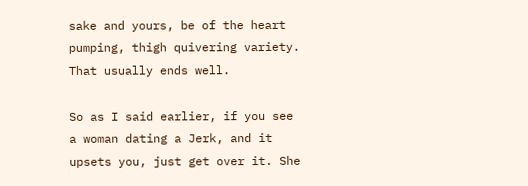sake and yours, be of the heart pumping, thigh quivering variety. That usually ends well.

So as I said earlier, if you see a woman dating a Jerk, and it upsets you, just get over it. She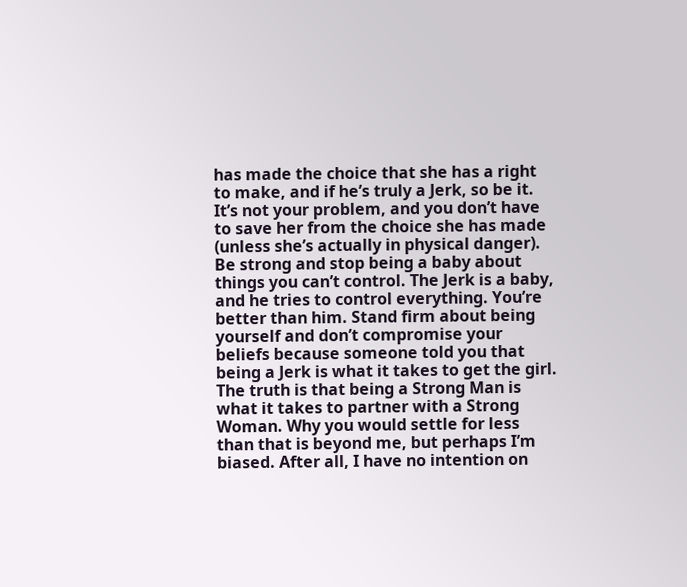has made the choice that she has a right to make, and if he’s truly a Jerk, so be it. It’s not your problem, and you don’t have to save her from the choice she has made (unless she’s actually in physical danger). Be strong and stop being a baby about things you can’t control. The Jerk is a baby, and he tries to control everything. You’re better than him. Stand firm about being yourself and don’t compromise your beliefs because someone told you that being a Jerk is what it takes to get the girl. The truth is that being a Strong Man is what it takes to partner with a Strong Woman. Why you would settle for less than that is beyond me, but perhaps I’m biased. After all, I have no intention on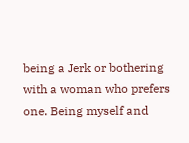being a Jerk or bothering with a woman who prefers one. Being myself and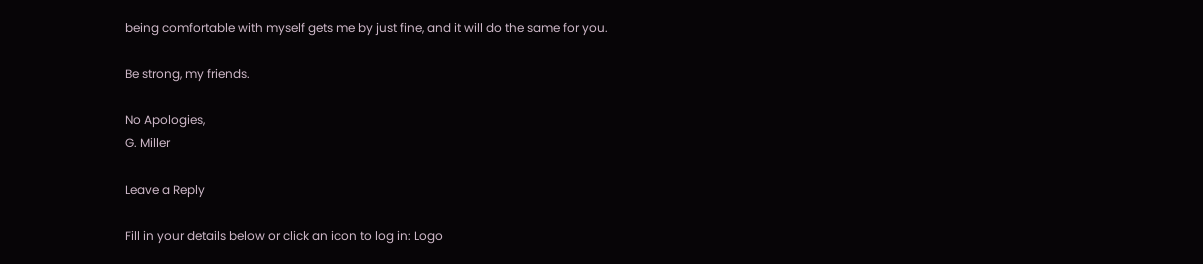being comfortable with myself gets me by just fine, and it will do the same for you.

Be strong, my friends.

No Apologies,
G. Miller

Leave a Reply

Fill in your details below or click an icon to log in: Logo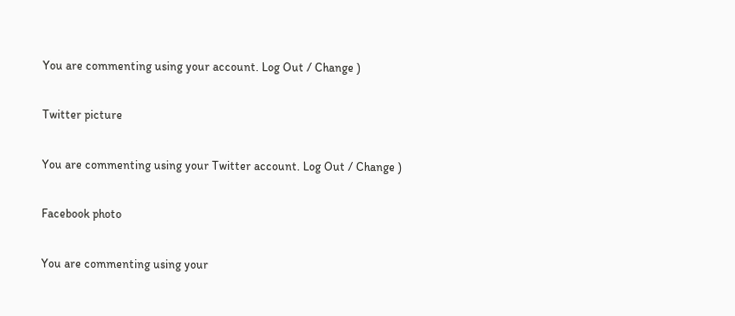You are commenting using your account. Log Out / Change )

Twitter picture

You are commenting using your Twitter account. Log Out / Change )

Facebook photo

You are commenting using your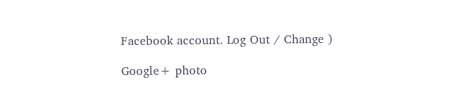Facebook account. Log Out / Change )

Google+ photo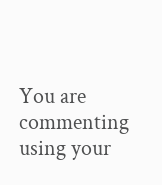You are commenting using your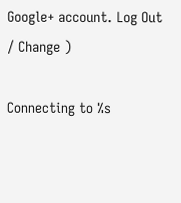Google+ account. Log Out / Change )

Connecting to %s